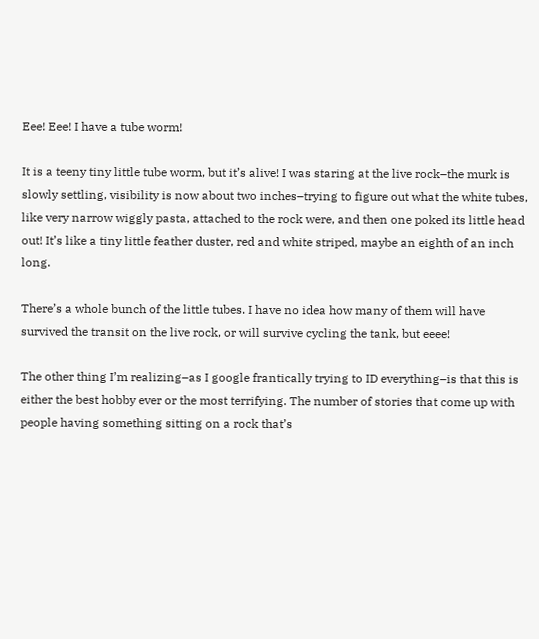Eee! Eee! I have a tube worm!

It is a teeny tiny little tube worm, but it’s alive! I was staring at the live rock–the murk is slowly settling, visibility is now about two inches–trying to figure out what the white tubes, like very narrow wiggly pasta, attached to the rock were, and then one poked its little head out! It’s like a tiny little feather duster, red and white striped, maybe an eighth of an inch long.

There’s a whole bunch of the little tubes. I have no idea how many of them will have survived the transit on the live rock, or will survive cycling the tank, but eeee!

The other thing I’m realizing–as I google frantically trying to ID everything–is that this is either the best hobby ever or the most terrifying. The number of stories that come up with people having something sitting on a rock that’s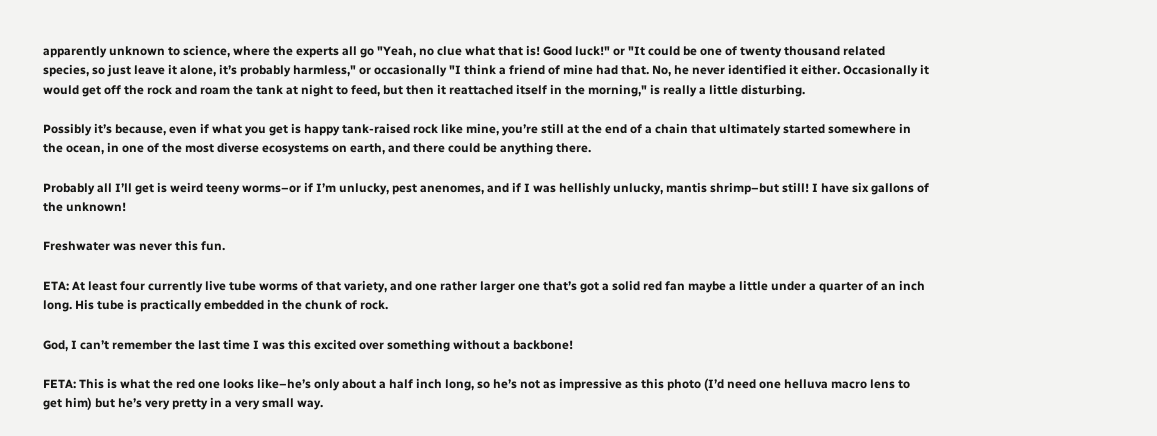apparently unknown to science, where the experts all go "Yeah, no clue what that is! Good luck!" or "It could be one of twenty thousand related species, so just leave it alone, it’s probably harmless," or occasionally "I think a friend of mine had that. No, he never identified it either. Occasionally it would get off the rock and roam the tank at night to feed, but then it reattached itself in the morning," is really a little disturbing.

Possibly it’s because, even if what you get is happy tank-raised rock like mine, you’re still at the end of a chain that ultimately started somewhere in the ocean, in one of the most diverse ecosystems on earth, and there could be anything there.

Probably all I’ll get is weird teeny worms–or if I’m unlucky, pest anenomes, and if I was hellishly unlucky, mantis shrimp–but still! I have six gallons of the unknown!

Freshwater was never this fun.

ETA: At least four currently live tube worms of that variety, and one rather larger one that’s got a solid red fan maybe a little under a quarter of an inch long. His tube is practically embedded in the chunk of rock.

God, I can’t remember the last time I was this excited over something without a backbone!

FETA: This is what the red one looks like–he’s only about a half inch long, so he’s not as impressive as this photo (I’d need one helluva macro lens to get him) but he’s very pretty in a very small way.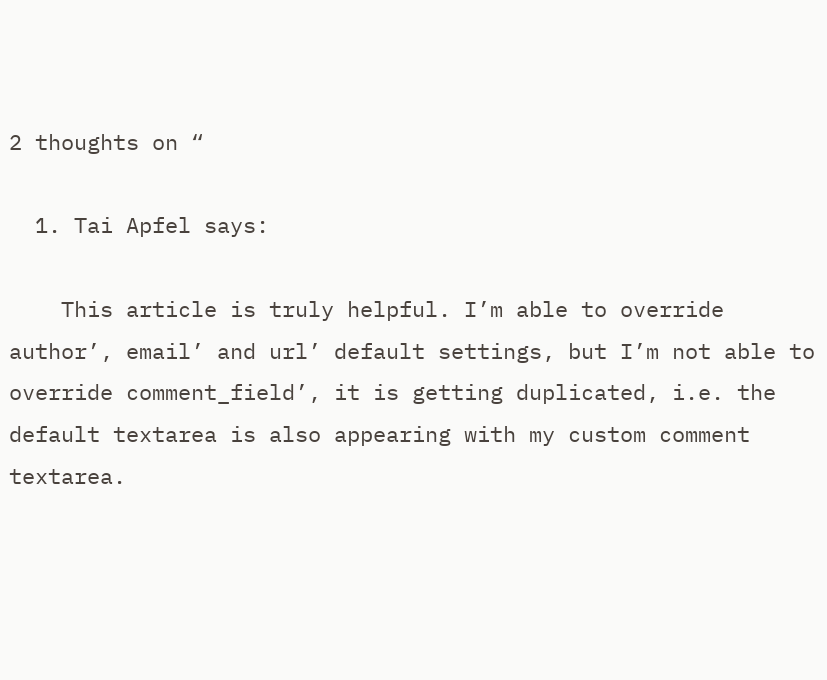2 thoughts on “

  1. Tai Apfel says:

    This article is truly helpful. I’m able to override author’, email’ and url’ default settings, but I’m not able to override comment_field’, it is getting duplicated, i.e. the default textarea is also appearing with my custom comment textarea.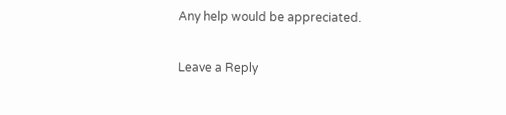Any help would be appreciated.

Leave a Reply